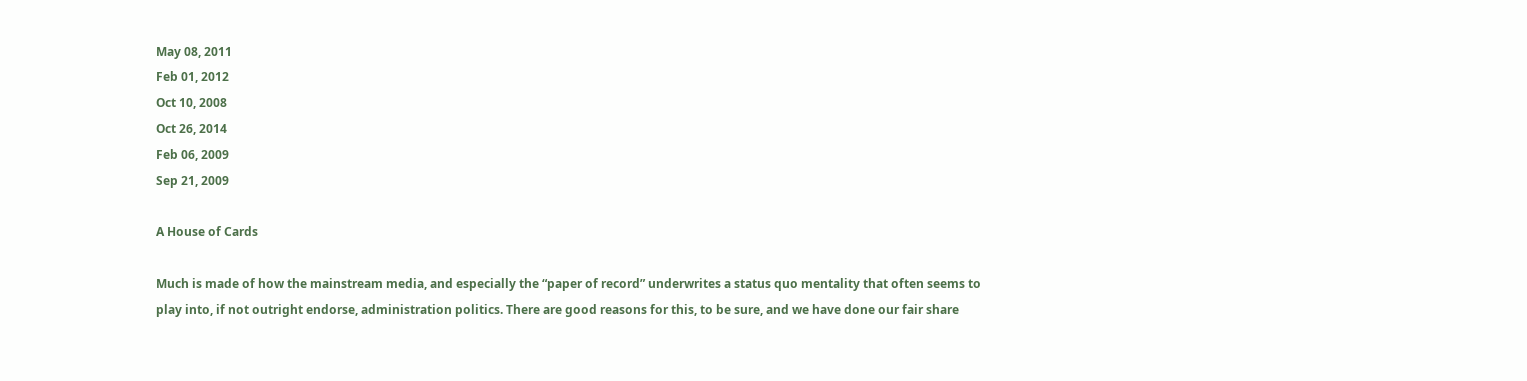May 08, 2011
Feb 01, 2012
Oct 10, 2008
Oct 26, 2014
Feb 06, 2009
Sep 21, 2009

A House of Cards

Much is made of how the mainstream media, and especially the “paper of record” underwrites a status quo mentality that often seems to play into, if not outright endorse, administration politics. There are good reasons for this, to be sure, and we have done our fair share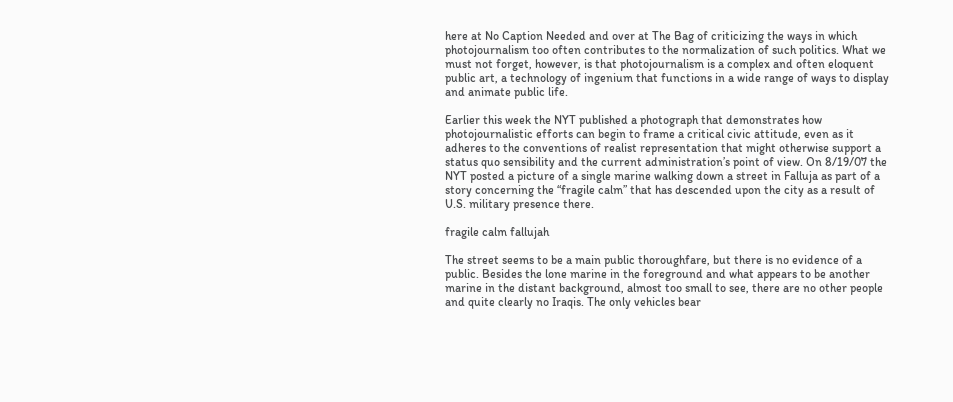here at No Caption Needed and over at The Bag of criticizing the ways in which photojournalism too often contributes to the normalization of such politics. What we must not forget, however, is that photojournalism is a complex and often eloquent public art, a technology of ingenium that functions in a wide range of ways to display and animate public life.

Earlier this week the NYT published a photograph that demonstrates how photojournalistic efforts can begin to frame a critical civic attitude, even as it adheres to the conventions of realist representation that might otherwise support a status quo sensibility and the current administration’s point of view. On 8/19/07 the NYT posted a picture of a single marine walking down a street in Falluja as part of a story concerning the “fragile calm” that has descended upon the city as a result of U.S. military presence there.

fragile calm fallujah

The street seems to be a main public thoroughfare, but there is no evidence of a public. Besides the lone marine in the foreground and what appears to be another marine in the distant background, almost too small to see, there are no other people and quite clearly no Iraqis. The only vehicles bear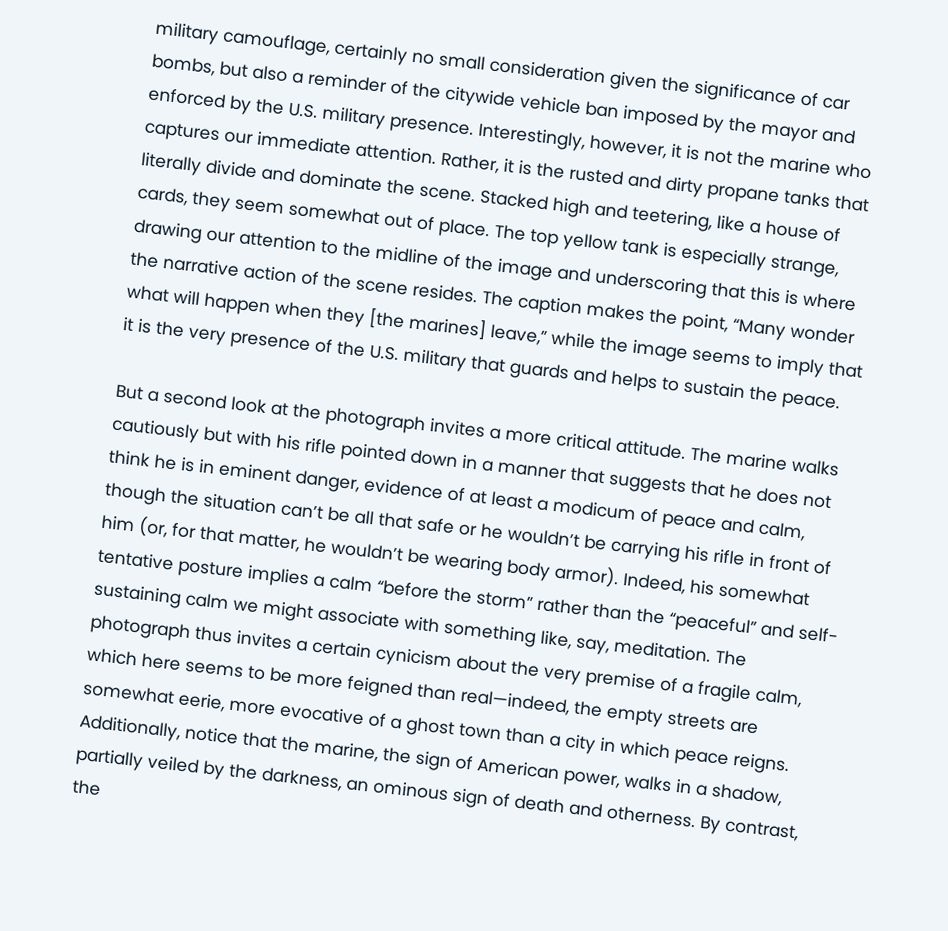military camouflage, certainly no small consideration given the significance of car bombs, but also a reminder of the citywide vehicle ban imposed by the mayor and enforced by the U.S. military presence. Interestingly, however, it is not the marine who captures our immediate attention. Rather, it is the rusted and dirty propane tanks that literally divide and dominate the scene. Stacked high and teetering, like a house of cards, they seem somewhat out of place. The top yellow tank is especially strange, drawing our attention to the midline of the image and underscoring that this is where the narrative action of the scene resides. The caption makes the point, “Many wonder what will happen when they [the marines] leave,” while the image seems to imply that it is the very presence of the U.S. military that guards and helps to sustain the peace.

But a second look at the photograph invites a more critical attitude. The marine walks cautiously but with his rifle pointed down in a manner that suggests that he does not think he is in eminent danger, evidence of at least a modicum of peace and calm, though the situation can’t be all that safe or he wouldn’t be carrying his rifle in front of him (or, for that matter, he wouldn’t be wearing body armor). Indeed, his somewhat tentative posture implies a calm “before the storm” rather than the “peaceful” and self-sustaining calm we might associate with something like, say, meditation. The photograph thus invites a certain cynicism about the very premise of a fragile calm, which here seems to be more feigned than real—indeed, the empty streets are somewhat eerie, more evocative of a ghost town than a city in which peace reigns. Additionally, notice that the marine, the sign of American power, walks in a shadow, partially veiled by the darkness, an ominous sign of death and otherness. By contrast, the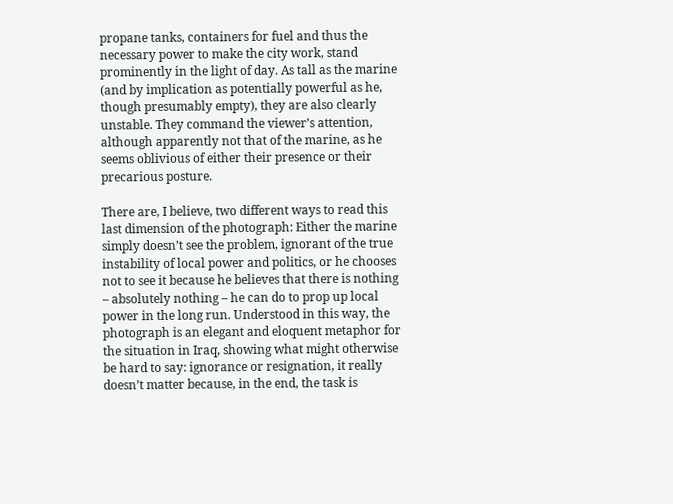propane tanks, containers for fuel and thus the necessary power to make the city work, stand prominently in the light of day. As tall as the marine (and by implication as potentially powerful as he, though presumably empty), they are also clearly unstable. They command the viewer’s attention, although apparently not that of the marine, as he seems oblivious of either their presence or their precarious posture.

There are, I believe, two different ways to read this last dimension of the photograph: Either the marine simply doesn’t see the problem, ignorant of the true instability of local power and politics, or he chooses not to see it because he believes that there is nothing – absolutely nothing – he can do to prop up local power in the long run. Understood in this way, the photograph is an elegant and eloquent metaphor for the situation in Iraq, showing what might otherwise be hard to say: ignorance or resignation, it really doesn’t matter because, in the end, the task is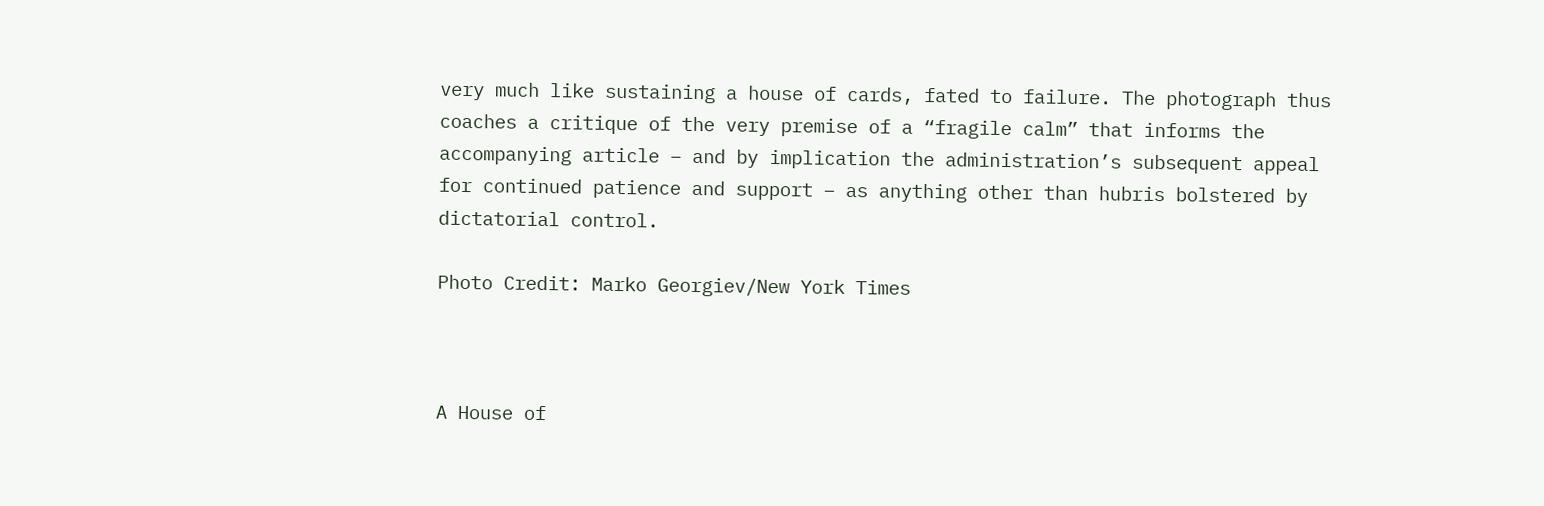very much like sustaining a house of cards, fated to failure. The photograph thus coaches a critique of the very premise of a “fragile calm” that informs the accompanying article – and by implication the administration’s subsequent appeal for continued patience and support – as anything other than hubris bolstered by dictatorial control.

Photo Credit: Marko Georgiev/New York Times



A House of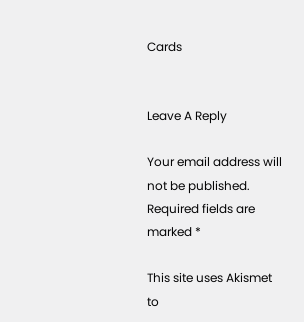Cards


Leave A Reply

Your email address will not be published. Required fields are marked *

This site uses Akismet to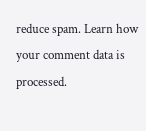reduce spam. Learn how your comment data is processed.